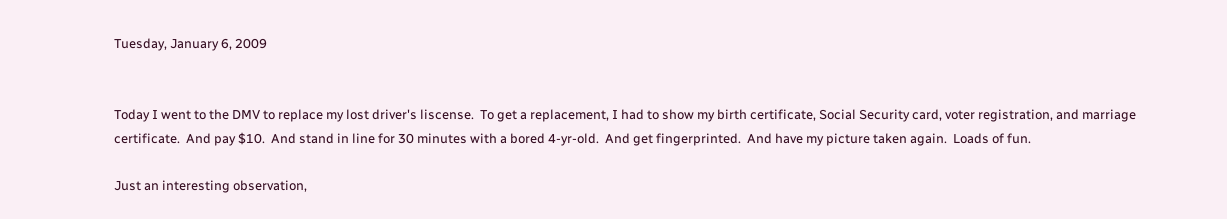Tuesday, January 6, 2009


Today I went to the DMV to replace my lost driver's liscense.  To get a replacement, I had to show my birth certificate, Social Security card, voter registration, and marriage certificate.  And pay $10.  And stand in line for 30 minutes with a bored 4-yr-old.  And get fingerprinted.  And have my picture taken again.  Loads of fun.

Just an interesting observation,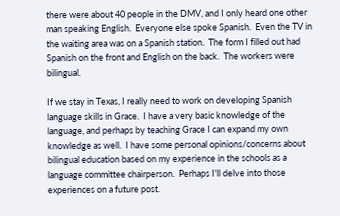there were about 40 people in the DMV, and I only heard one other man speaking English.  Everyone else spoke Spanish.  Even the TV in the waiting area was on a Spanish station.  The form I filled out had Spanish on the front and English on the back.  The workers were bilingual.

If we stay in Texas, I really need to work on developing Spanish language skills in Grace.  I have a very basic knowledge of the language, and perhaps by teaching Grace I can expand my own  knowledge as well.  I have some personal opinions/concerns about bilingual education based on my experience in the schools as a language committee chairperson.  Perhaps I'll delve into those experiences on a future post.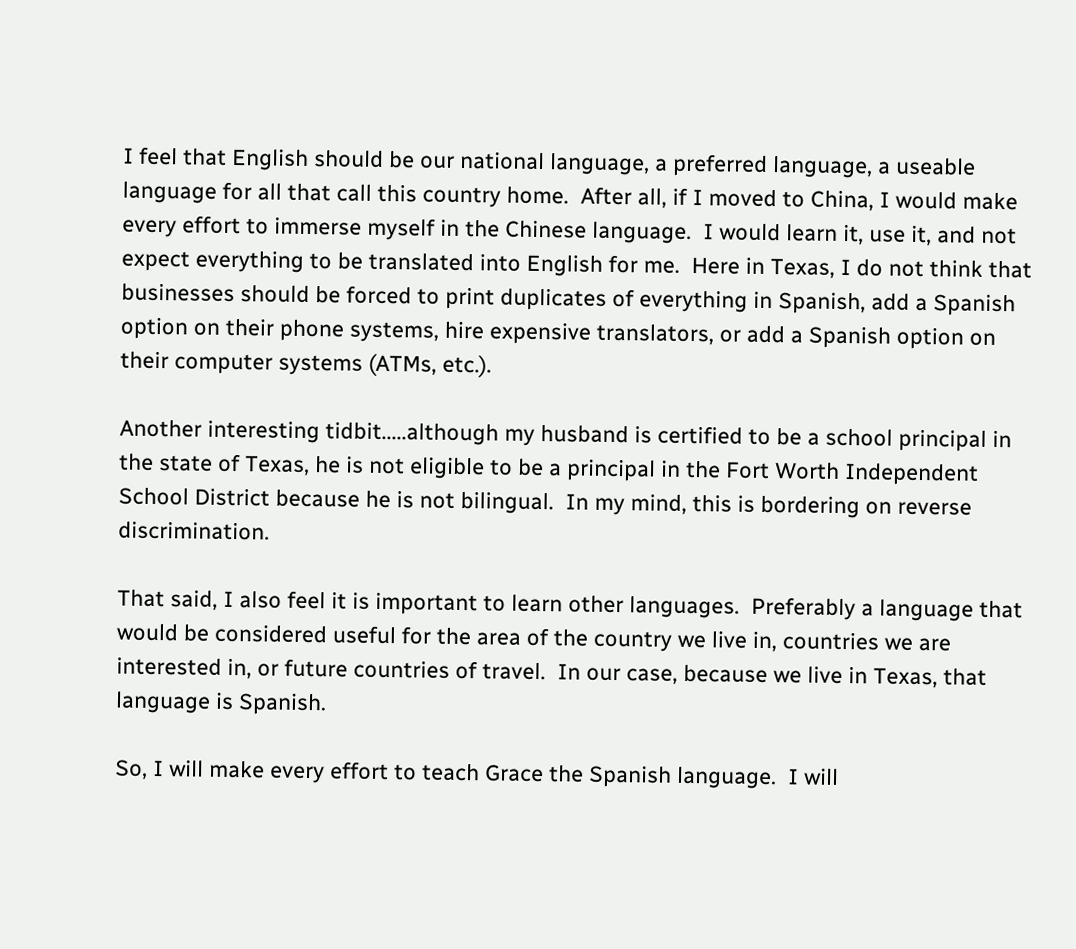I feel that English should be our national language, a preferred language, a useable language for all that call this country home.  After all, if I moved to China, I would make every effort to immerse myself in the Chinese language.  I would learn it, use it, and not expect everything to be translated into English for me.  Here in Texas, I do not think that businesses should be forced to print duplicates of everything in Spanish, add a Spanish option on their phone systems, hire expensive translators, or add a Spanish option on their computer systems (ATMs, etc.).

Another interesting tidbit.....although my husband is certified to be a school principal in the state of Texas, he is not eligible to be a principal in the Fort Worth Independent School District because he is not bilingual.  In my mind, this is bordering on reverse discrimination.

That said, I also feel it is important to learn other languages.  Preferably a language that would be considered useful for the area of the country we live in, countries we are interested in, or future countries of travel.  In our case, because we live in Texas, that language is Spanish.

So, I will make every effort to teach Grace the Spanish language.  I will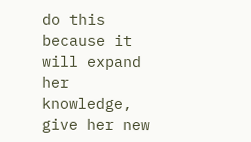do this because it will expand her knowledge, give her new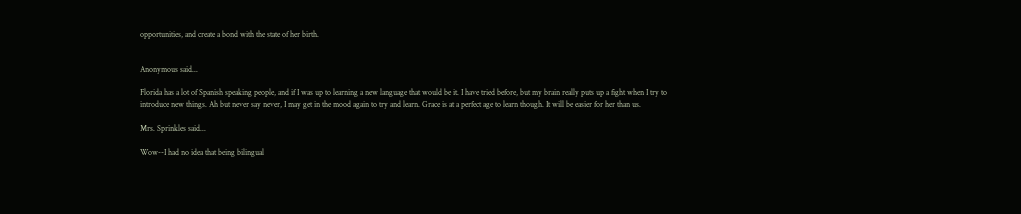opportunities, and create a bond with the state of her birth.


Anonymous said...

Florida has a lot of Spanish speaking people, and if I was up to learning a new language that would be it. I have tried before, but my brain really puts up a fight when I try to introduce new things. Ah but never say never, I may get in the mood again to try and learn. Grace is at a perfect age to learn though. It will be easier for her than us.

Mrs. Sprinkles said...

Wow--I had no idea that being bilingual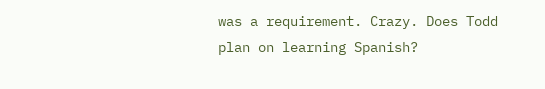was a requirement. Crazy. Does Todd plan on learning Spanish?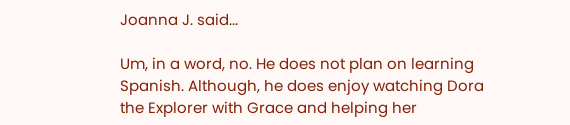Joanna J. said...

Um, in a word, no. He does not plan on learning Spanish. Although, he does enjoy watching Dora the Explorer with Grace and helping her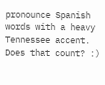pronounce Spanish words with a heavy Tennessee accent. Does that count? :)